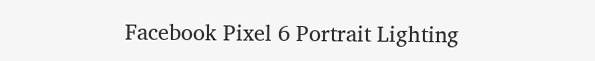Facebook Pixel 6 Portrait Lighting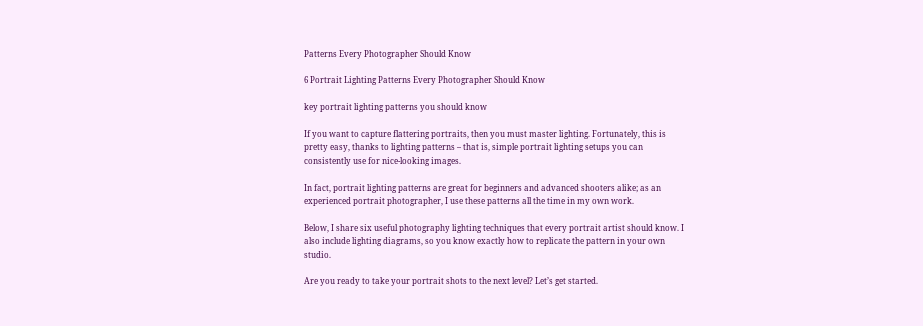Patterns Every Photographer Should Know

6 Portrait Lighting Patterns Every Photographer Should Know

key portrait lighting patterns you should know

If you want to capture flattering portraits, then you must master lighting. Fortunately, this is pretty easy, thanks to lighting patterns – that is, simple portrait lighting setups you can consistently use for nice-looking images.

In fact, portrait lighting patterns are great for beginners and advanced shooters alike; as an experienced portrait photographer, I use these patterns all the time in my own work.

Below, I share six useful photography lighting techniques that every portrait artist should know. I also include lighting diagrams, so you know exactly how to replicate the pattern in your own studio.

Are you ready to take your portrait shots to the next level? Let’s get started.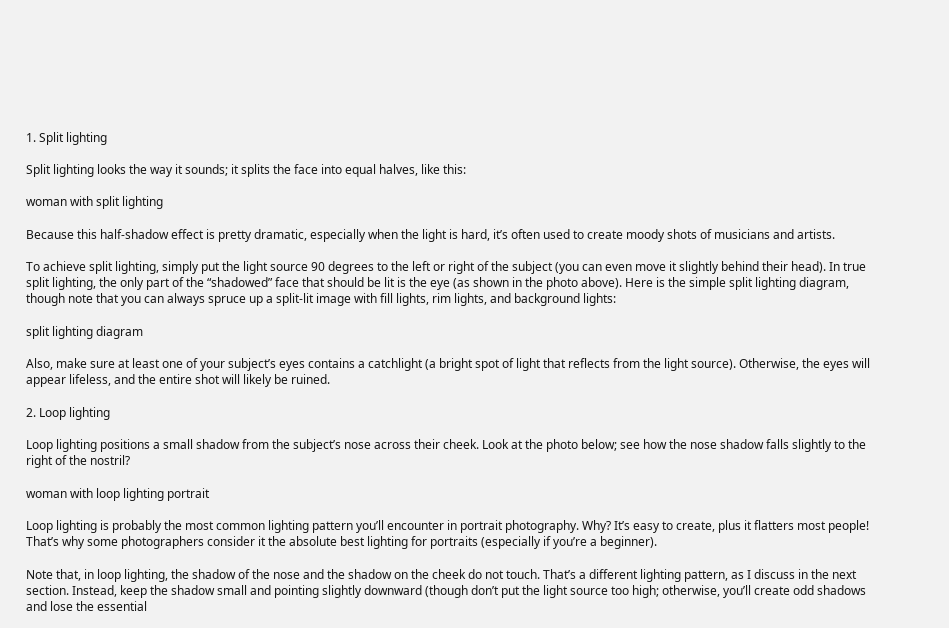1. Split lighting

Split lighting looks the way it sounds; it splits the face into equal halves, like this:

woman with split lighting

Because this half-shadow effect is pretty dramatic, especially when the light is hard, it’s often used to create moody shots of musicians and artists.

To achieve split lighting, simply put the light source 90 degrees to the left or right of the subject (you can even move it slightly behind their head). In true split lighting, the only part of the “shadowed” face that should be lit is the eye (as shown in the photo above). Here is the simple split lighting diagram, though note that you can always spruce up a split-lit image with fill lights, rim lights, and background lights:

split lighting diagram

Also, make sure at least one of your subject’s eyes contains a catchlight (a bright spot of light that reflects from the light source). Otherwise, the eyes will appear lifeless, and the entire shot will likely be ruined.

2. Loop lighting

Loop lighting positions a small shadow from the subject’s nose across their cheek. Look at the photo below; see how the nose shadow falls slightly to the right of the nostril?

woman with loop lighting portrait

Loop lighting is probably the most common lighting pattern you’ll encounter in portrait photography. Why? It’s easy to create, plus it flatters most people! That’s why some photographers consider it the absolute best lighting for portraits (especially if you’re a beginner).

Note that, in loop lighting, the shadow of the nose and the shadow on the cheek do not touch. That’s a different lighting pattern, as I discuss in the next section. Instead, keep the shadow small and pointing slightly downward (though don’t put the light source too high; otherwise, you’ll create odd shadows and lose the essential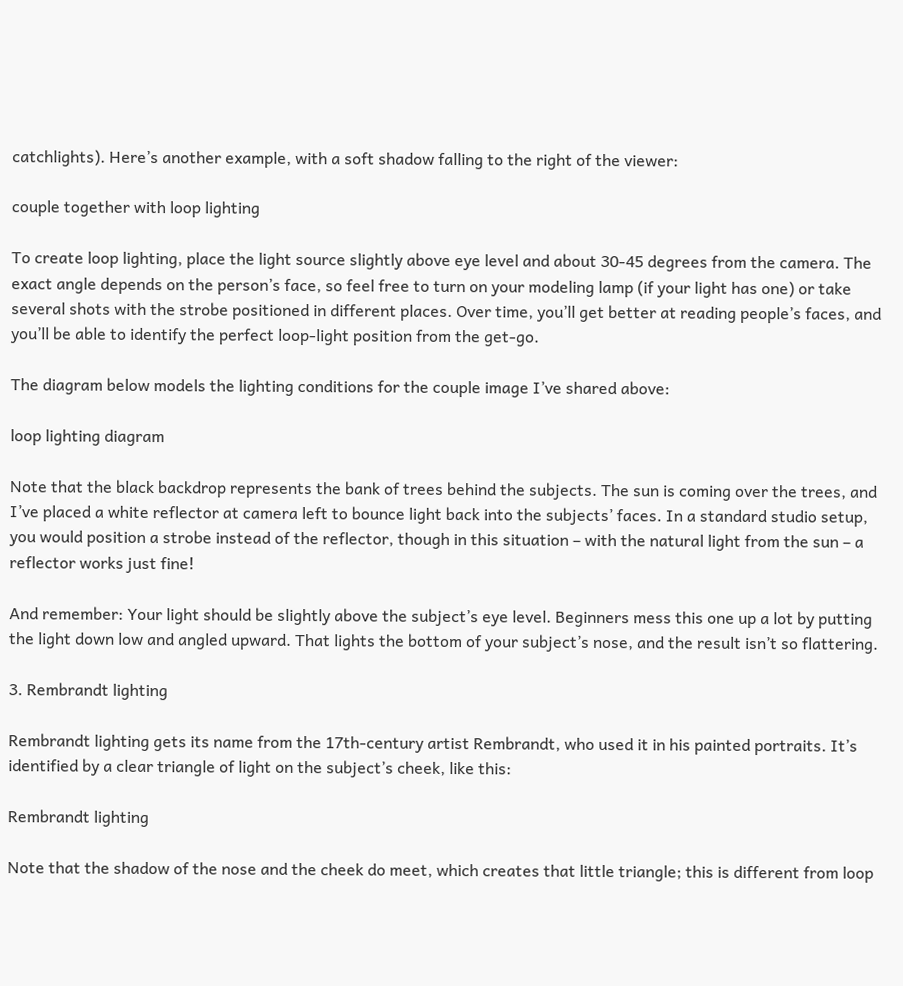catchlights). Here’s another example, with a soft shadow falling to the right of the viewer:

couple together with loop lighting

To create loop lighting, place the light source slightly above eye level and about 30-45 degrees from the camera. The exact angle depends on the person’s face, so feel free to turn on your modeling lamp (if your light has one) or take several shots with the strobe positioned in different places. Over time, you’ll get better at reading people’s faces, and you’ll be able to identify the perfect loop-light position from the get-go.

The diagram below models the lighting conditions for the couple image I’ve shared above:

loop lighting diagram

Note that the black backdrop represents the bank of trees behind the subjects. The sun is coming over the trees, and I’ve placed a white reflector at camera left to bounce light back into the subjects’ faces. In a standard studio setup, you would position a strobe instead of the reflector, though in this situation – with the natural light from the sun – a reflector works just fine!

And remember: Your light should be slightly above the subject’s eye level. Beginners mess this one up a lot by putting the light down low and angled upward. That lights the bottom of your subject’s nose, and the result isn’t so flattering.

3. Rembrandt lighting

Rembrandt lighting gets its name from the 17th-century artist Rembrandt, who used it in his painted portraits. It’s identified by a clear triangle of light on the subject’s cheek, like this:

Rembrandt lighting

Note that the shadow of the nose and the cheek do meet, which creates that little triangle; this is different from loop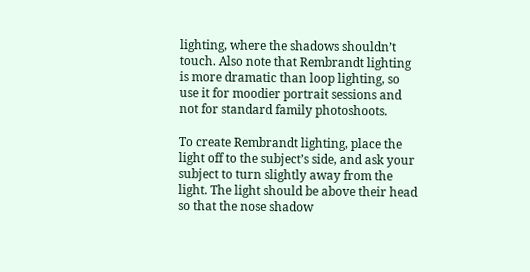lighting, where the shadows shouldn’t touch. Also note that Rembrandt lighting is more dramatic than loop lighting, so use it for moodier portrait sessions and not for standard family photoshoots.

To create Rembrandt lighting, place the light off to the subject’s side, and ask your subject to turn slightly away from the light. The light should be above their head so that the nose shadow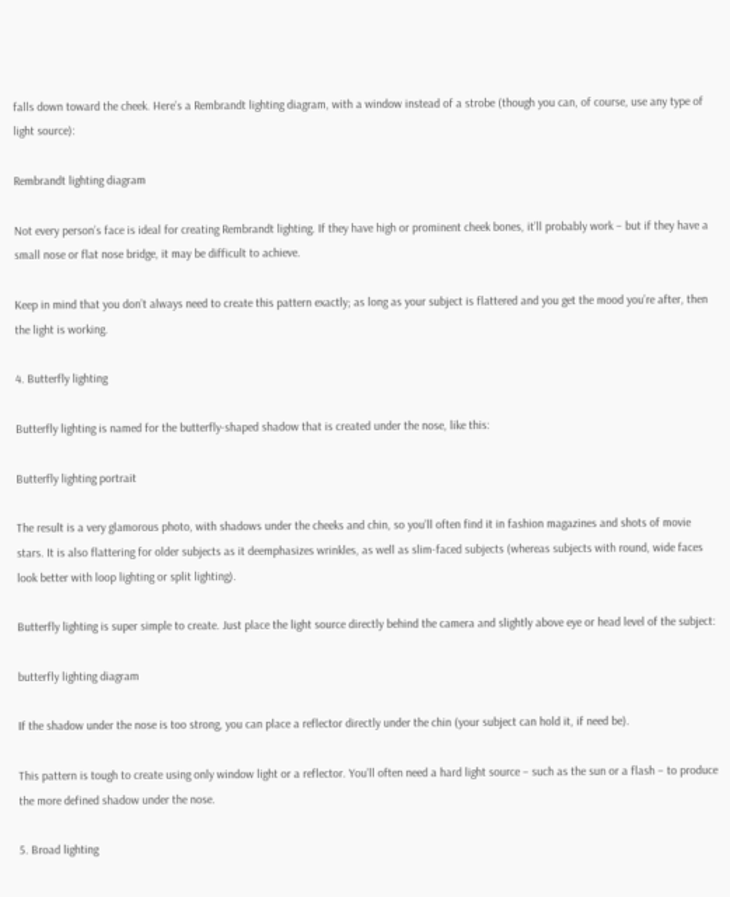falls down toward the cheek. Here’s a Rembrandt lighting diagram, with a window instead of a strobe (though you can, of course, use any type of light source):

Rembrandt lighting diagram

Not every person’s face is ideal for creating Rembrandt lighting. If they have high or prominent cheek bones, it’ll probably work – but if they have a small nose or flat nose bridge, it may be difficult to achieve.

Keep in mind that you don’t always need to create this pattern exactly; as long as your subject is flattered and you get the mood you’re after, then the light is working.

4. Butterfly lighting

Butterfly lighting is named for the butterfly-shaped shadow that is created under the nose, like this:

Butterfly lighting portrait

The result is a very glamorous photo, with shadows under the cheeks and chin, so you’ll often find it in fashion magazines and shots of movie stars. It is also flattering for older subjects as it deemphasizes wrinkles, as well as slim-faced subjects (whereas subjects with round, wide faces look better with loop lighting or split lighting).

Butterfly lighting is super simple to create. Just place the light source directly behind the camera and slightly above eye or head level of the subject:

butterfly lighting diagram

If the shadow under the nose is too strong, you can place a reflector directly under the chin (your subject can hold it, if need be).

This pattern is tough to create using only window light or a reflector. You’ll often need a hard light source – such as the sun or a flash – to produce the more defined shadow under the nose.

5. Broad lighting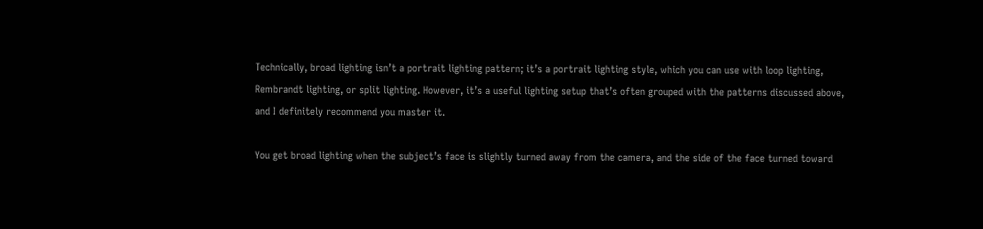Technically, broad lighting isn’t a portrait lighting pattern; it’s a portrait lighting style, which you can use with loop lighting, Rembrandt lighting, or split lighting. However, it’s a useful lighting setup that’s often grouped with the patterns discussed above, and I definitely recommend you master it.

You get broad lighting when the subject’s face is slightly turned away from the camera, and the side of the face turned toward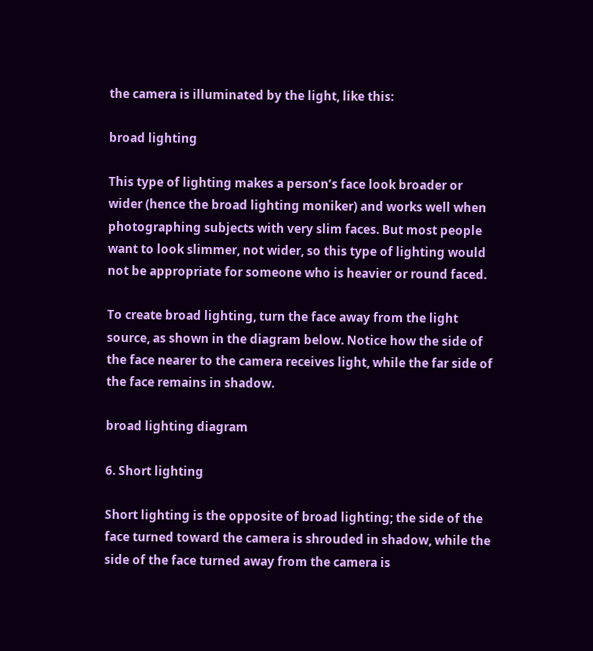the camera is illuminated by the light, like this:

broad lighting

This type of lighting makes a person’s face look broader or wider (hence the broad lighting moniker) and works well when photographing subjects with very slim faces. But most people want to look slimmer, not wider, so this type of lighting would not be appropriate for someone who is heavier or round faced.

To create broad lighting, turn the face away from the light source, as shown in the diagram below. Notice how the side of the face nearer to the camera receives light, while the far side of the face remains in shadow.

broad lighting diagram

6. Short lighting

Short lighting is the opposite of broad lighting; the side of the face turned toward the camera is shrouded in shadow, while the side of the face turned away from the camera is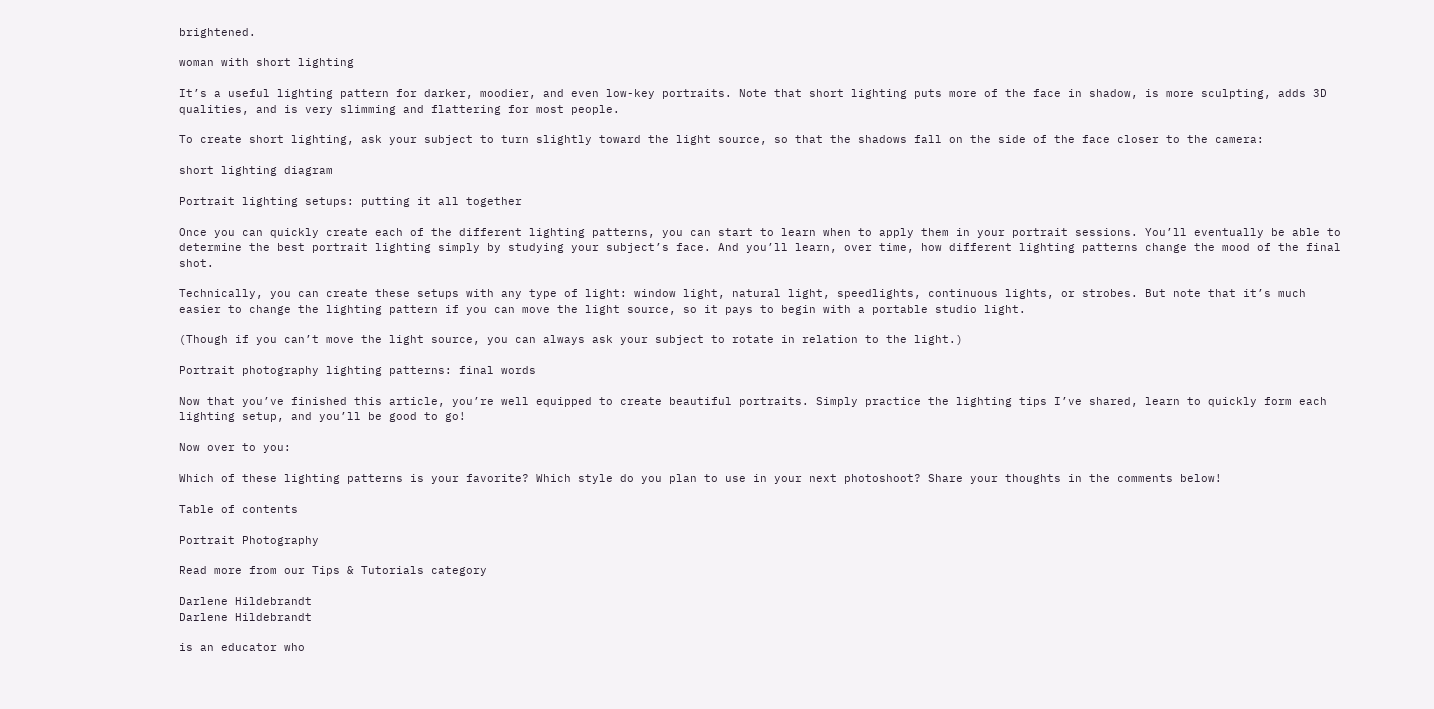brightened.

woman with short lighting

It’s a useful lighting pattern for darker, moodier, and even low-key portraits. Note that short lighting puts more of the face in shadow, is more sculpting, adds 3D qualities, and is very slimming and flattering for most people.

To create short lighting, ask your subject to turn slightly toward the light source, so that the shadows fall on the side of the face closer to the camera:

short lighting diagram

Portrait lighting setups: putting it all together

Once you can quickly create each of the different lighting patterns, you can start to learn when to apply them in your portrait sessions. You’ll eventually be able to determine the best portrait lighting simply by studying your subject’s face. And you’ll learn, over time, how different lighting patterns change the mood of the final shot.

Technically, you can create these setups with any type of light: window light, natural light, speedlights, continuous lights, or strobes. But note that it’s much easier to change the lighting pattern if you can move the light source, so it pays to begin with a portable studio light.

(Though if you can’t move the light source, you can always ask your subject to rotate in relation to the light.)

Portrait photography lighting patterns: final words

Now that you’ve finished this article, you’re well equipped to create beautiful portraits. Simply practice the lighting tips I’ve shared, learn to quickly form each lighting setup, and you’ll be good to go!

Now over to you:

Which of these lighting patterns is your favorite? Which style do you plan to use in your next photoshoot? Share your thoughts in the comments below!

Table of contents

Portrait Photography

Read more from our Tips & Tutorials category

Darlene Hildebrandt
Darlene Hildebrandt

is an educator who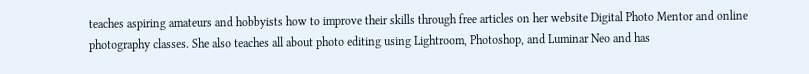teaches aspiring amateurs and hobbyists how to improve their skills through free articles on her website Digital Photo Mentor and online photography classes. She also teaches all about photo editing using Lightroom, Photoshop, and Luminar Neo and has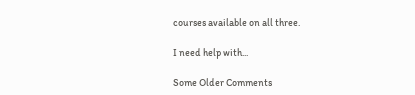courses available on all three.

I need help with...

Some Older Comments